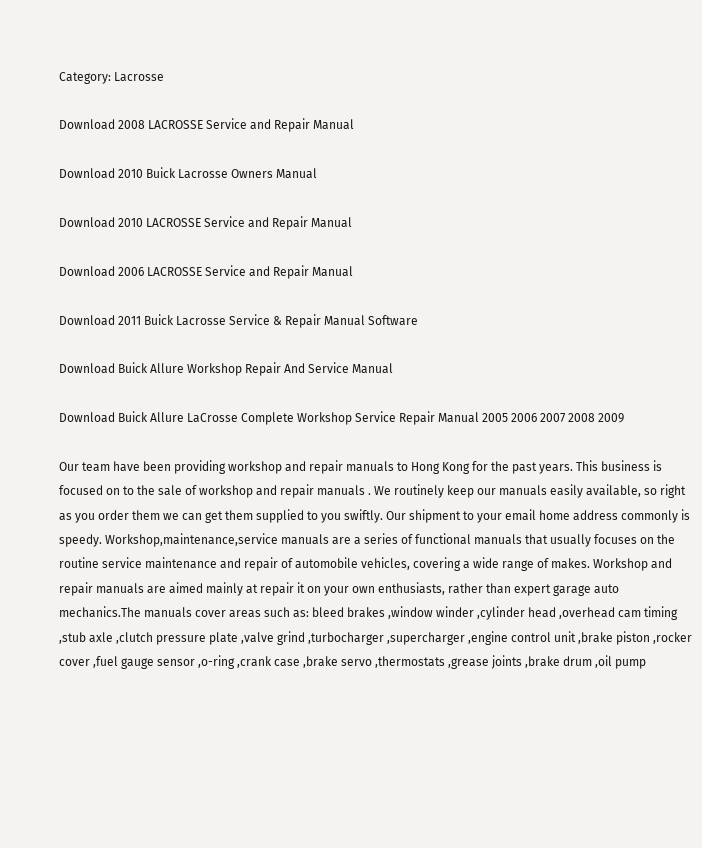Category: Lacrosse

Download 2008 LACROSSE Service and Repair Manual

Download 2010 Buick Lacrosse Owners Manual

Download 2010 LACROSSE Service and Repair Manual

Download 2006 LACROSSE Service and Repair Manual

Download 2011 Buick Lacrosse Service & Repair Manual Software

Download Buick Allure Workshop Repair And Service Manual

Download Buick Allure LaCrosse Complete Workshop Service Repair Manual 2005 2006 2007 2008 2009

Our team have been providing workshop and repair manuals to Hong Kong for the past years. This business is focused on to the sale of workshop and repair manuals . We routinely keep our manuals easily available, so right as you order them we can get them supplied to you swiftly. Our shipment to your email home address commonly is speedy. Workshop,maintenance,service manuals are a series of functional manuals that usually focuses on the routine service maintenance and repair of automobile vehicles, covering a wide range of makes. Workshop and repair manuals are aimed mainly at repair it on your own enthusiasts, rather than expert garage auto mechanics.The manuals cover areas such as: bleed brakes ,window winder ,cylinder head ,overhead cam timing ,stub axle ,clutch pressure plate ,valve grind ,turbocharger ,supercharger ,engine control unit ,brake piston ,rocker cover ,fuel gauge sensor ,o-ring ,crank case ,brake servo ,thermostats ,grease joints ,brake drum ,oil pump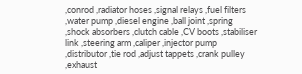,conrod ,radiator hoses ,signal relays ,fuel filters ,water pump ,diesel engine ,ball joint ,spring ,shock absorbers ,clutch cable ,CV boots ,stabiliser link ,steering arm ,caliper ,injector pump ,distributor ,tie rod ,adjust tappets ,crank pulley ,exhaust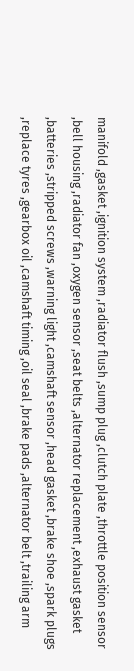manifold ,gasket ,ignition system ,radiator flush ,sump plug ,clutch plate ,throttle position sensor ,bell housing ,radiator fan ,oxygen sensor ,seat belts ,alternator replacement ,exhaust gasket ,batteries ,stripped screws ,warning light ,camshaft sensor ,head gasket ,brake shoe ,spark plugs ,replace tyres ,gearbox oil ,camshaft timing ,oil seal ,brake pads ,alternator belt ,trailing arm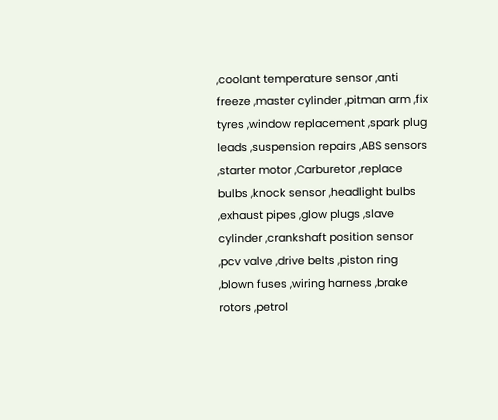,coolant temperature sensor ,anti freeze ,master cylinder ,pitman arm ,fix tyres ,window replacement ,spark plug leads ,suspension repairs ,ABS sensors ,starter motor ,Carburetor ,replace bulbs ,knock sensor ,headlight bulbs ,exhaust pipes ,glow plugs ,slave cylinder ,crankshaft position sensor ,pcv valve ,drive belts ,piston ring ,blown fuses ,wiring harness ,brake rotors ,petrol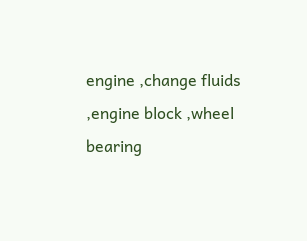engine ,change fluids ,engine block ,wheel bearing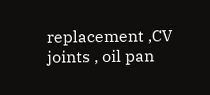replacement ,CV joints , oil pan